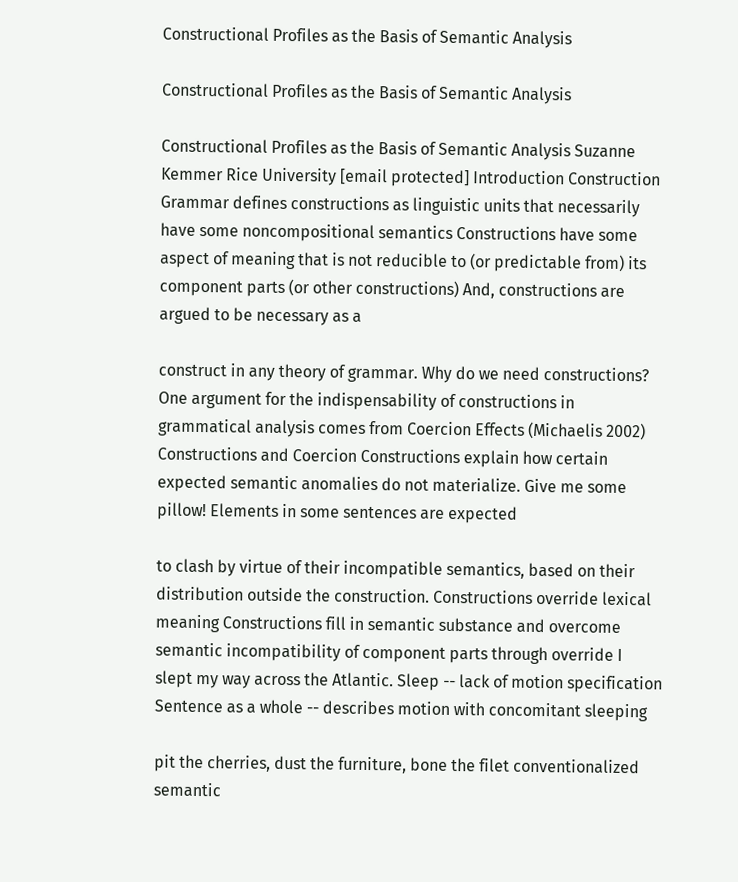Constructional Profiles as the Basis of Semantic Analysis

Constructional Profiles as the Basis of Semantic Analysis

Constructional Profiles as the Basis of Semantic Analysis Suzanne Kemmer Rice University [email protected] Introduction Construction Grammar defines constructions as linguistic units that necessarily have some noncompositional semantics Constructions have some aspect of meaning that is not reducible to (or predictable from) its component parts (or other constructions) And, constructions are argued to be necessary as a

construct in any theory of grammar. Why do we need constructions? One argument for the indispensability of constructions in grammatical analysis comes from Coercion Effects (Michaelis 2002) Constructions and Coercion Constructions explain how certain expected semantic anomalies do not materialize. Give me some pillow! Elements in some sentences are expected

to clash by virtue of their incompatible semantics, based on their distribution outside the construction. Constructions override lexical meaning Constructions fill in semantic substance and overcome semantic incompatibility of component parts through override I slept my way across the Atlantic. Sleep -- lack of motion specification Sentence as a whole -- describes motion with concomitant sleeping

pit the cherries, dust the furniture, bone the filet conventionalized semantic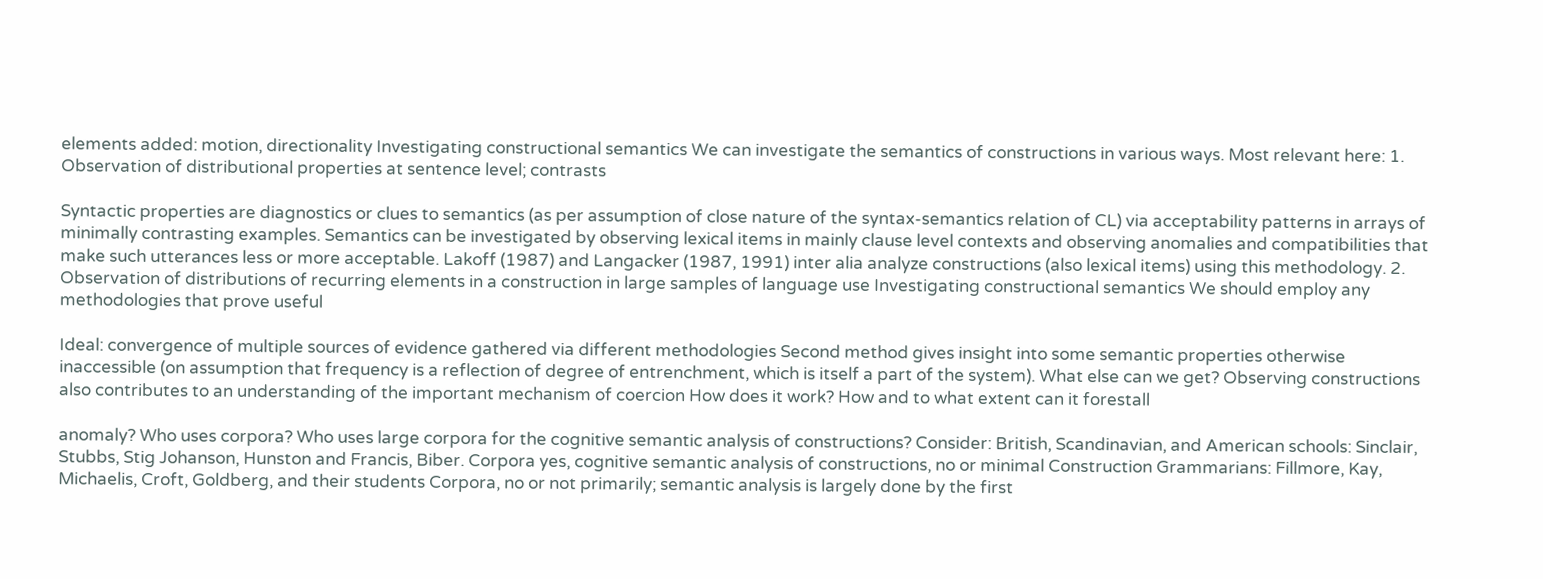elements added: motion, directionality Investigating constructional semantics We can investigate the semantics of constructions in various ways. Most relevant here: 1. Observation of distributional properties at sentence level; contrasts

Syntactic properties are diagnostics or clues to semantics (as per assumption of close nature of the syntax-semantics relation of CL) via acceptability patterns in arrays of minimally contrasting examples. Semantics can be investigated by observing lexical items in mainly clause level contexts and observing anomalies and compatibilities that make such utterances less or more acceptable. Lakoff (1987) and Langacker (1987, 1991) inter alia analyze constructions (also lexical items) using this methodology. 2. Observation of distributions of recurring elements in a construction in large samples of language use Investigating constructional semantics We should employ any methodologies that prove useful

Ideal: convergence of multiple sources of evidence gathered via different methodologies Second method gives insight into some semantic properties otherwise inaccessible (on assumption that frequency is a reflection of degree of entrenchment, which is itself a part of the system). What else can we get? Observing constructions also contributes to an understanding of the important mechanism of coercion How does it work? How and to what extent can it forestall

anomaly? Who uses corpora? Who uses large corpora for the cognitive semantic analysis of constructions? Consider: British, Scandinavian, and American schools: Sinclair, Stubbs, Stig Johanson, Hunston and Francis, Biber. Corpora yes, cognitive semantic analysis of constructions, no or minimal Construction Grammarians: Fillmore, Kay, Michaelis, Croft, Goldberg, and their students Corpora, no or not primarily; semantic analysis is largely done by the first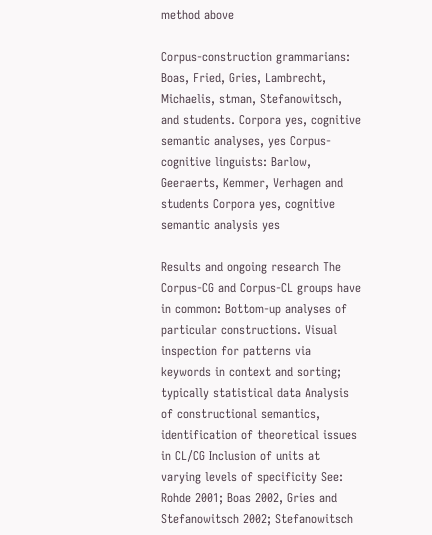method above

Corpus-construction grammarians: Boas, Fried, Gries, Lambrecht, Michaelis, stman, Stefanowitsch, and students. Corpora yes, cognitive semantic analyses, yes Corpus-cognitive linguists: Barlow, Geeraerts, Kemmer, Verhagen and students Corpora yes, cognitive semantic analysis yes

Results and ongoing research The Corpus-CG and Corpus-CL groups have in common: Bottom-up analyses of particular constructions. Visual inspection for patterns via keywords in context and sorting; typically statistical data Analysis of constructional semantics, identification of theoretical issues in CL/CG Inclusion of units at varying levels of specificity See: Rohde 2001; Boas 2002, Gries and Stefanowitsch 2002; Stefanowitsch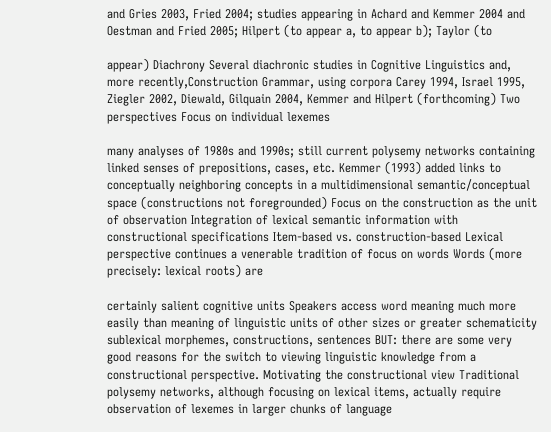and Gries 2003, Fried 2004; studies appearing in Achard and Kemmer 2004 and Oestman and Fried 2005; Hilpert (to appear a, to appear b); Taylor (to

appear) Diachrony Several diachronic studies in Cognitive Linguistics and, more recently,Construction Grammar, using corpora Carey 1994, Israel 1995, Ziegler 2002, Diewald, Gilquain 2004, Kemmer and Hilpert (forthcoming) Two perspectives Focus on individual lexemes

many analyses of 1980s and 1990s; still current polysemy networks containing linked senses of prepositions, cases, etc. Kemmer (1993) added links to conceptually neighboring concepts in a multidimensional semantic/conceptual space (constructions not foregrounded) Focus on the construction as the unit of observation Integration of lexical semantic information with constructional specifications Item-based vs. construction-based Lexical perspective continues a venerable tradition of focus on words Words (more precisely: lexical roots) are

certainly salient cognitive units Speakers access word meaning much more easily than meaning of linguistic units of other sizes or greater schematicity sublexical morphemes, constructions, sentences BUT: there are some very good reasons for the switch to viewing linguistic knowledge from a constructional perspective. Motivating the constructional view Traditional polysemy networks, although focusing on lexical items, actually require observation of lexemes in larger chunks of language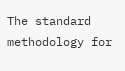The standard methodology for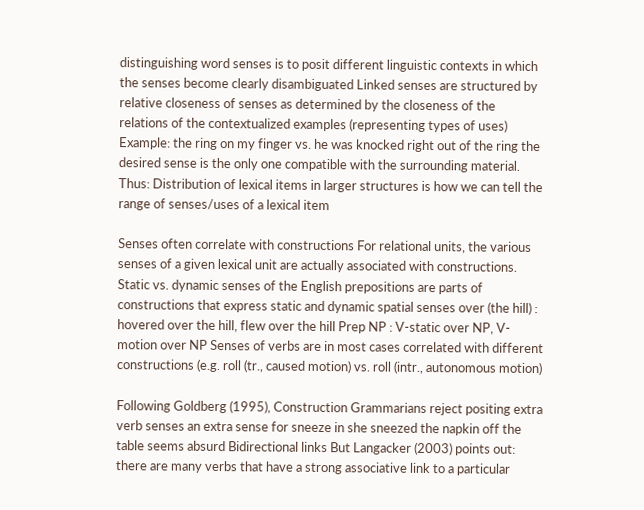distinguishing word senses is to posit different linguistic contexts in which the senses become clearly disambiguated Linked senses are structured by relative closeness of senses as determined by the closeness of the relations of the contextualized examples (representing types of uses) Example: the ring on my finger vs. he was knocked right out of the ring the desired sense is the only one compatible with the surrounding material. Thus: Distribution of lexical items in larger structures is how we can tell the range of senses/uses of a lexical item

Senses often correlate with constructions For relational units, the various senses of a given lexical unit are actually associated with constructions. Static vs. dynamic senses of the English prepositions are parts of constructions that express static and dynamic spatial senses over (the hill) : hovered over the hill, flew over the hill Prep NP : V-static over NP, V-motion over NP Senses of verbs are in most cases correlated with different constructions (e.g. roll (tr., caused motion) vs. roll (intr., autonomous motion)

Following Goldberg (1995), Construction Grammarians reject positing extra verb senses an extra sense for sneeze in she sneezed the napkin off the table seems absurd Bidirectional links But Langacker (2003) points out: there are many verbs that have a strong associative link to a particular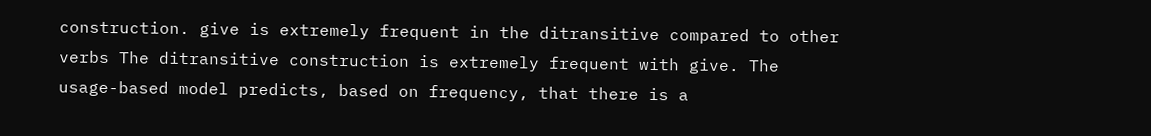construction. give is extremely frequent in the ditransitive compared to other verbs The ditransitive construction is extremely frequent with give. The usage-based model predicts, based on frequency, that there is a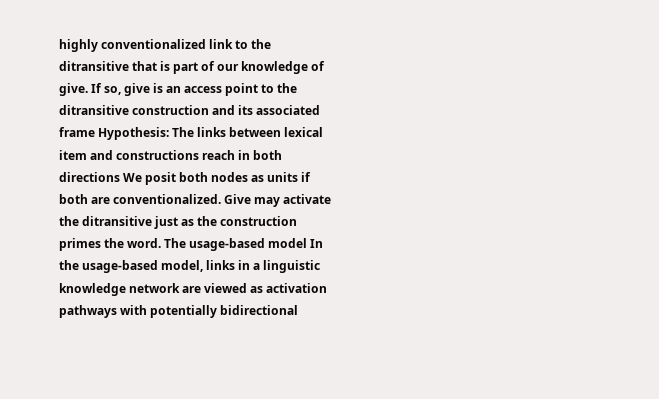highly conventionalized link to the ditransitive that is part of our knowledge of give. If so, give is an access point to the ditransitive construction and its associated frame Hypothesis: The links between lexical item and constructions reach in both directions We posit both nodes as units if both are conventionalized. Give may activate the ditransitive just as the construction primes the word. The usage-based model In the usage-based model, links in a linguistic knowledge network are viewed as activation pathways with potentially bidirectional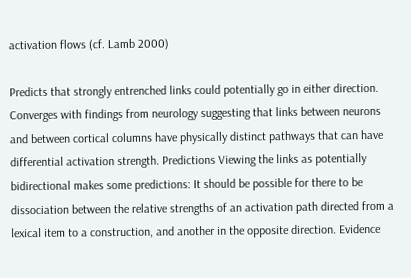activation flows (cf. Lamb 2000)

Predicts that strongly entrenched links could potentially go in either direction. Converges with findings from neurology suggesting that links between neurons and between cortical columns have physically distinct pathways that can have differential activation strength. Predictions Viewing the links as potentially bidirectional makes some predictions: It should be possible for there to be dissociation between the relative strengths of an activation path directed from a lexical item to a construction, and another in the opposite direction. Evidence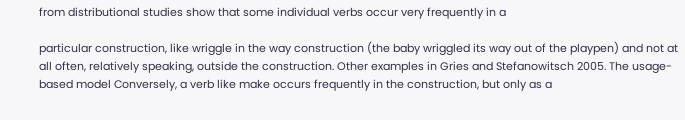from distributional studies show that some individual verbs occur very frequently in a

particular construction, like wriggle in the way construction (the baby wriggled its way out of the playpen) and not at all often, relatively speaking, outside the construction. Other examples in Gries and Stefanowitsch 2005. The usage-based model Conversely, a verb like make occurs frequently in the construction, but only as a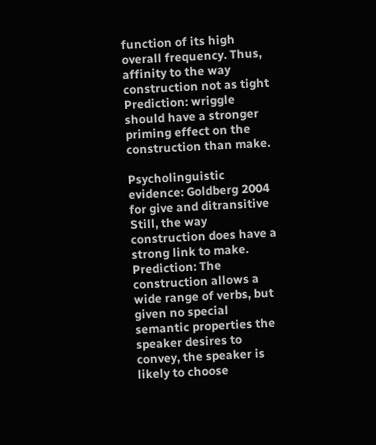function of its high overall frequency. Thus, affinity to the way construction not as tight Prediction: wriggle should have a stronger priming effect on the construction than make.

Psycholinguistic evidence: Goldberg 2004 for give and ditransitive Still, the way construction does have a strong link to make. Prediction: The construction allows a wide range of verbs, but given no special semantic properties the speaker desires to convey, the speaker is likely to choose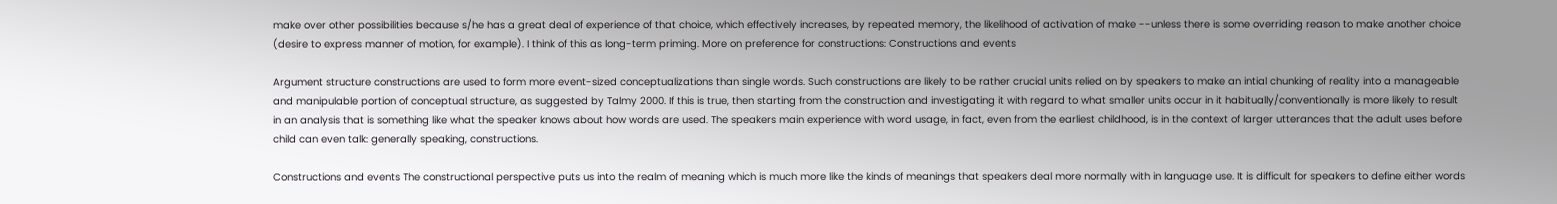make over other possibilities because s/he has a great deal of experience of that choice, which effectively increases, by repeated memory, the likelihood of activation of make --unless there is some overriding reason to make another choice (desire to express manner of motion, for example). I think of this as long-term priming. More on preference for constructions: Constructions and events

Argument structure constructions are used to form more event-sized conceptualizations than single words. Such constructions are likely to be rather crucial units relied on by speakers to make an intial chunking of reality into a manageable and manipulable portion of conceptual structure, as suggested by Talmy 2000. If this is true, then starting from the construction and investigating it with regard to what smaller units occur in it habitually/conventionally is more likely to result in an analysis that is something like what the speaker knows about how words are used. The speakers main experience with word usage, in fact, even from the earliest childhood, is in the context of larger utterances that the adult uses before child can even talk: generally speaking, constructions.

Constructions and events The constructional perspective puts us into the realm of meaning which is much more like the kinds of meanings that speakers deal more normally with in language use. It is difficult for speakers to define either words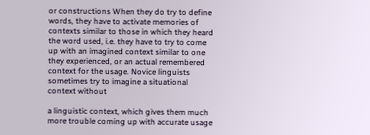or constructions When they do try to define words, they have to activate memories of contexts similar to those in which they heard the word used, i.e. they have to try to come up with an imagined context similar to one they experienced, or an actual remembered context for the usage. Novice linguists sometimes try to imagine a situational context without

a linguistic context, which gives them much more trouble coming up with accurate usage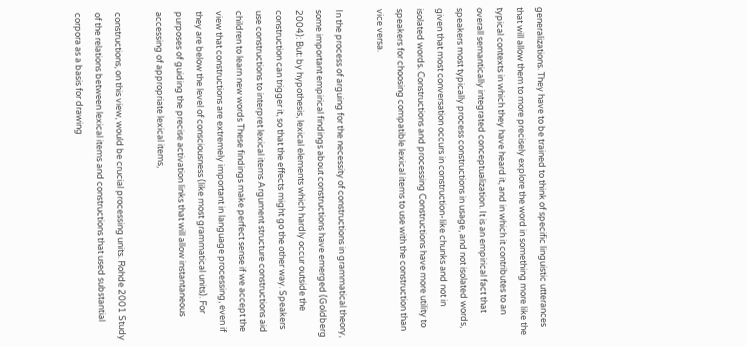generalizations. They have to be trained to think of specific linguistic utterances that will allow them to more precisely explore the word in something more like the typical contexts in which they have heard it, and in which it contributes to an overall semantically integrated conceptualization. It is an empirical fact that speakers most typically process constructions in usage, and not isolated words, given that most conversation occurs in construction-like chunks and not in isolated words. Constructions and processing Constructions have more utility to speakers for choosing compatible lexical items to use with the construction than vice versa.

In the process of arguing for the necessity of constructions in grammatical theory, some important empirical findings about constructions have emerged (Goldberg 2004): But: by hypothesis, lexical elements which hardly occur outside the construction can trigger it, so that the effects might go the other way. Speakers use constructions to interpret lexical items Argument structure constructions aid children to learn new words These findings make perfect sense if we accept the view that constructions are extremely important in language processing, even if they are below the level of consciousness (like most grammatical units). For purposes of guiding the precise activation links that will allow instantaneous accessing of appropriate lexical items,

constructions, on this view, would be crucial processing units. Rohde 2001 Study of the relations between lexical items and constructions that used substantial corpora as a basis for drawing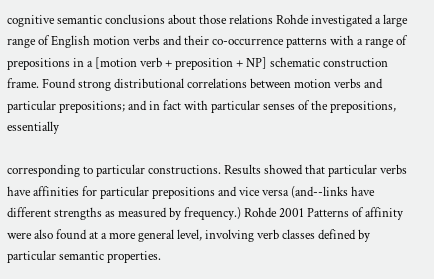cognitive semantic conclusions about those relations Rohde investigated a large range of English motion verbs and their co-occurrence patterns with a range of prepositions in a [motion verb + preposition + NP] schematic construction frame. Found strong distributional correlations between motion verbs and particular prepositions; and in fact with particular senses of the prepositions, essentially

corresponding to particular constructions. Results showed that particular verbs have affinities for particular prepositions and vice versa (and--links have different strengths as measured by frequency.) Rohde 2001 Patterns of affinity were also found at a more general level, involving verb classes defined by particular semantic properties.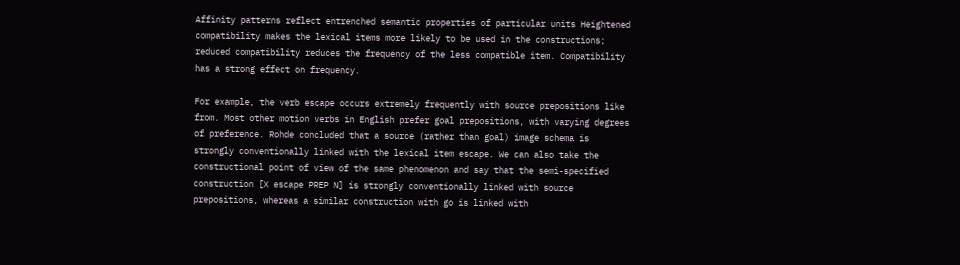Affinity patterns reflect entrenched semantic properties of particular units Heightened compatibility makes the lexical items more likely to be used in the constructions; reduced compatibility reduces the frequency of the less compatible item. Compatibility has a strong effect on frequency.

For example, the verb escape occurs extremely frequently with source prepositions like from. Most other motion verbs in English prefer goal prepositions, with varying degrees of preference. Rohde concluded that a source (rather than goal) image schema is strongly conventionally linked with the lexical item escape. We can also take the constructional point of view of the same phenomenon and say that the semi-specified construction [X escape PREP N] is strongly conventionally linked with source prepositions, whereas a similar construction with go is linked with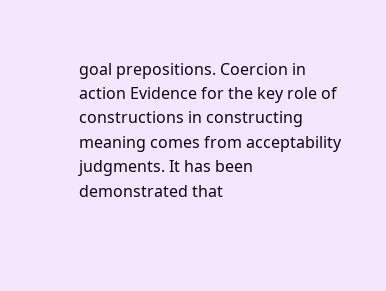goal prepositions. Coercion in action Evidence for the key role of constructions in constructing meaning comes from acceptability judgments. It has been demonstrated that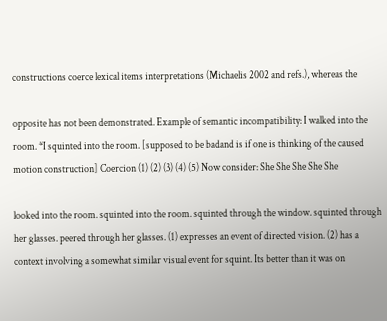constructions coerce lexical items interpretations (Michaelis 2002 and refs.), whereas the

opposite has not been demonstrated. Example of semantic incompatibility: I walked into the room. *I squinted into the room. [supposed to be badand is if one is thinking of the caused motion construction] Coercion (1) (2) (3) (4) (5) Now consider: She She She She She

looked into the room. squinted into the room. squinted through the window. squinted through her glasses. peered through her glasses. (1) expresses an event of directed vision. (2) has a context involving a somewhat similar visual event for squint. Its better than it was on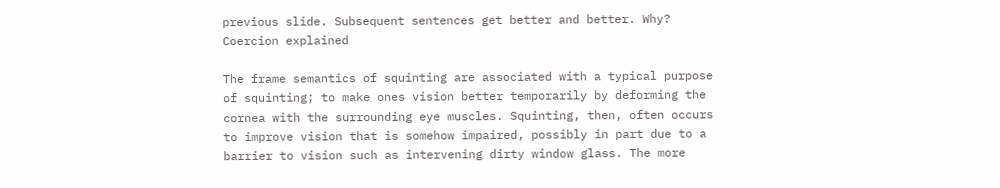previous slide. Subsequent sentences get better and better. Why? Coercion explained

The frame semantics of squinting are associated with a typical purpose of squinting; to make ones vision better temporarily by deforming the cornea with the surrounding eye muscles. Squinting, then, often occurs to improve vision that is somehow impaired, possibly in part due to a barrier to vision such as intervening dirty window glass. The more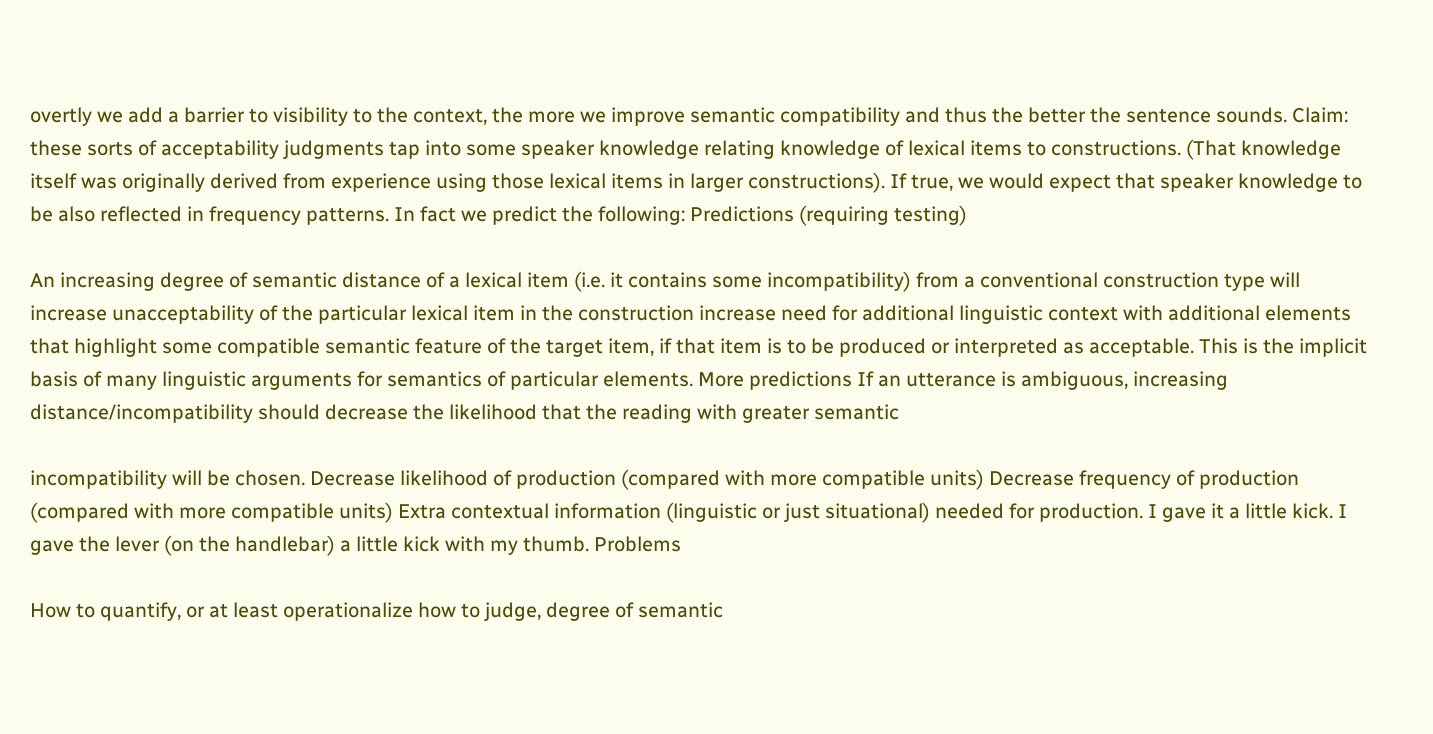overtly we add a barrier to visibility to the context, the more we improve semantic compatibility and thus the better the sentence sounds. Claim: these sorts of acceptability judgments tap into some speaker knowledge relating knowledge of lexical items to constructions. (That knowledge itself was originally derived from experience using those lexical items in larger constructions). If true, we would expect that speaker knowledge to be also reflected in frequency patterns. In fact we predict the following: Predictions (requiring testing)

An increasing degree of semantic distance of a lexical item (i.e. it contains some incompatibility) from a conventional construction type will increase unacceptability of the particular lexical item in the construction increase need for additional linguistic context with additional elements that highlight some compatible semantic feature of the target item, if that item is to be produced or interpreted as acceptable. This is the implicit basis of many linguistic arguments for semantics of particular elements. More predictions If an utterance is ambiguous, increasing distance/incompatibility should decrease the likelihood that the reading with greater semantic

incompatibility will be chosen. Decrease likelihood of production (compared with more compatible units) Decrease frequency of production (compared with more compatible units) Extra contextual information (linguistic or just situational) needed for production. I gave it a little kick. I gave the lever (on the handlebar) a little kick with my thumb. Problems

How to quantify, or at least operationalize how to judge, degree of semantic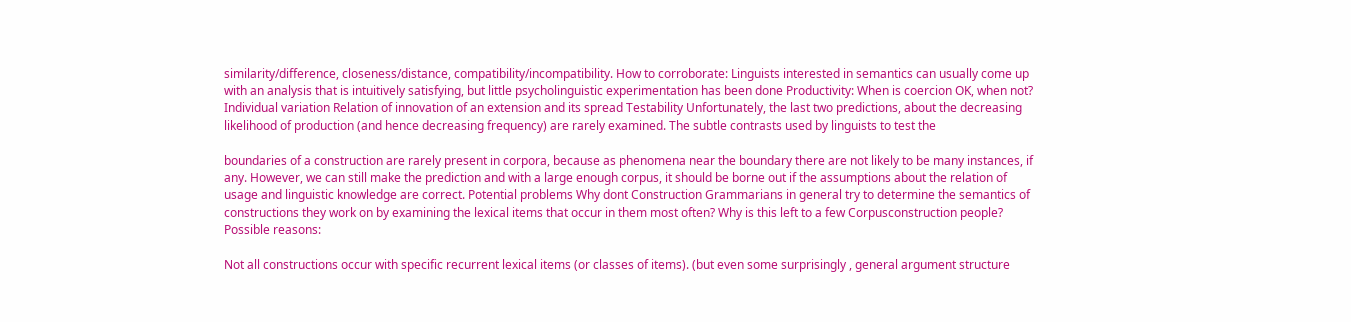similarity/difference, closeness/distance, compatibility/incompatibility. How to corroborate: Linguists interested in semantics can usually come up with an analysis that is intuitively satisfying, but little psycholinguistic experimentation has been done Productivity: When is coercion OK, when not? Individual variation Relation of innovation of an extension and its spread Testability Unfortunately, the last two predictions, about the decreasing likelihood of production (and hence decreasing frequency) are rarely examined. The subtle contrasts used by linguists to test the

boundaries of a construction are rarely present in corpora, because as phenomena near the boundary there are not likely to be many instances, if any. However, we can still make the prediction and with a large enough corpus, it should be borne out if the assumptions about the relation of usage and linguistic knowledge are correct. Potential problems Why dont Construction Grammarians in general try to determine the semantics of constructions they work on by examining the lexical items that occur in them most often? Why is this left to a few Corpusconstruction people? Possible reasons:

Not all constructions occur with specific recurrent lexical items (or classes of items). (but even some surprisingly , general argument structure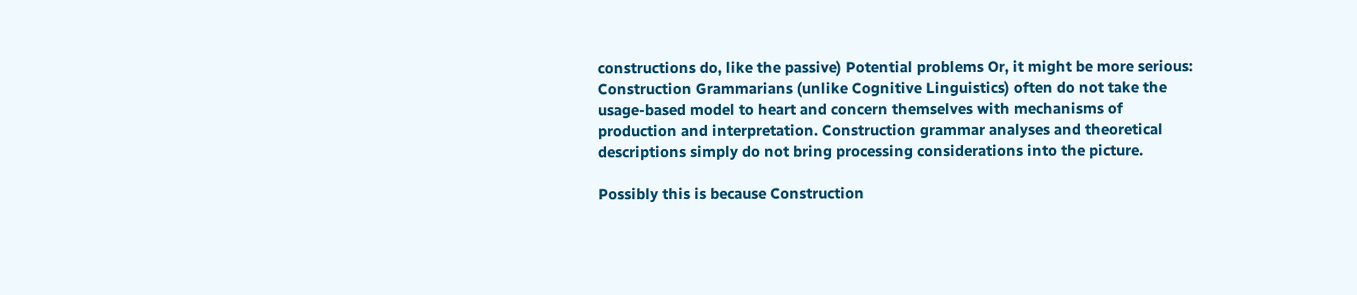constructions do, like the passive) Potential problems Or, it might be more serious: Construction Grammarians (unlike Cognitive Linguistics) often do not take the usage-based model to heart and concern themselves with mechanisms of production and interpretation. Construction grammar analyses and theoretical descriptions simply do not bring processing considerations into the picture.

Possibly this is because Construction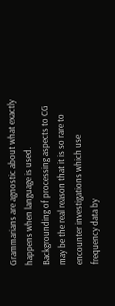Grammarians are agnostic about what exactly happens when language is used. Backgrounding of processing aspects to CG may be the real reason that it is so rare to encounter investigations which use frequency data by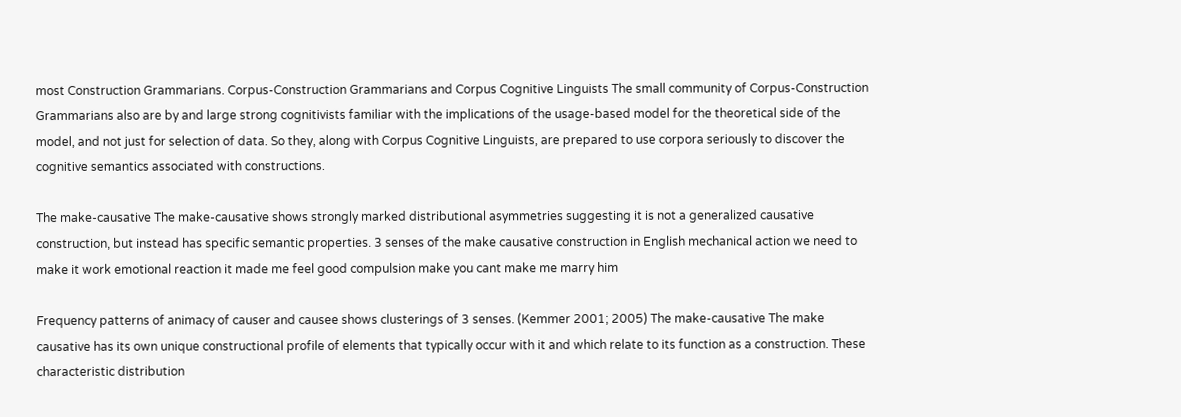most Construction Grammarians. Corpus-Construction Grammarians and Corpus Cognitive Linguists The small community of Corpus-Construction Grammarians also are by and large strong cognitivists familiar with the implications of the usage-based model for the theoretical side of the model, and not just for selection of data. So they, along with Corpus Cognitive Linguists, are prepared to use corpora seriously to discover the cognitive semantics associated with constructions.

The make-causative The make-causative shows strongly marked distributional asymmetries suggesting it is not a generalized causative construction, but instead has specific semantic properties. 3 senses of the make causative construction in English mechanical action we need to make it work emotional reaction it made me feel good compulsion make you cant make me marry him

Frequency patterns of animacy of causer and causee shows clusterings of 3 senses. (Kemmer 2001; 2005) The make-causative The make causative has its own unique constructional profile of elements that typically occur with it and which relate to its function as a construction. These characteristic distribution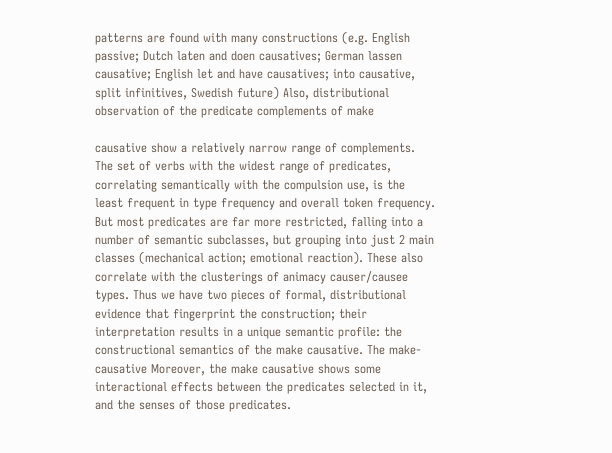patterns are found with many constructions (e.g. English passive; Dutch laten and doen causatives; German lassen causative; English let and have causatives; into causative, split infinitives, Swedish future) Also, distributional observation of the predicate complements of make

causative show a relatively narrow range of complements. The set of verbs with the widest range of predicates, correlating semantically with the compulsion use, is the least frequent in type frequency and overall token frequency. But most predicates are far more restricted, falling into a number of semantic subclasses, but grouping into just 2 main classes (mechanical action; emotional reaction). These also correlate with the clusterings of animacy causer/causee types. Thus we have two pieces of formal, distributional evidence that fingerprint the construction; their interpretation results in a unique semantic profile: the constructional semantics of the make causative. The make-causative Moreover, the make causative shows some interactional effects between the predicates selected in it, and the senses of those predicates.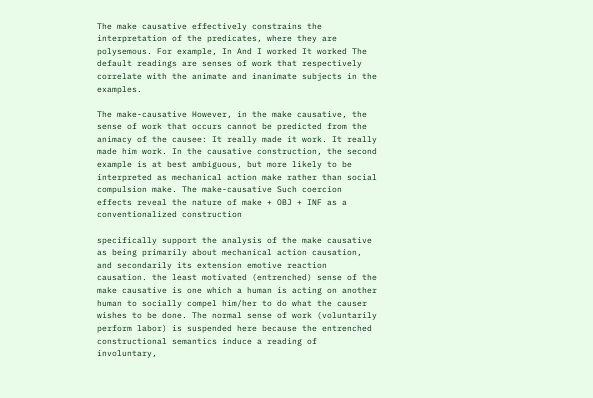The make causative effectively constrains the interpretation of the predicates, where they are polysemous. For example, In And I worked It worked The default readings are senses of work that respectively correlate with the animate and inanimate subjects in the examples.

The make-causative However, in the make causative, the sense of work that occurs cannot be predicted from the animacy of the causee: It really made it work. It really made him work. In the causative construction, the second example is at best ambiguous, but more likely to be interpreted as mechanical action make rather than social compulsion make. The make-causative Such coercion effects reveal the nature of make + OBJ + INF as a conventionalized construction

specifically support the analysis of the make causative as being primarily about mechanical action causation, and secondarily its extension emotive reaction causation. the least motivated (entrenched) sense of the make causative is one which a human is acting on another human to socially compel him/her to do what the causer wishes to be done. The normal sense of work (voluntarily perform labor) is suspended here because the entrenched constructional semantics induce a reading of involuntary,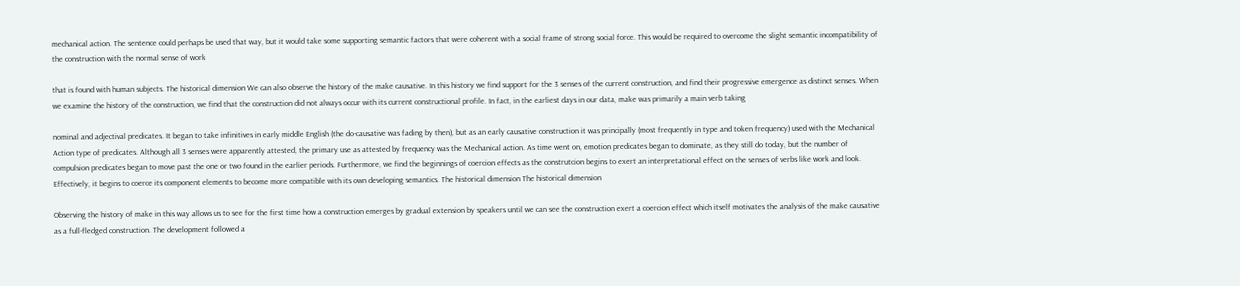mechanical action. The sentence could perhaps be used that way, but it would take some supporting semantic factors that were coherent with a social frame of strong social force. This would be required to overcome the slight semantic incompatibility of the construction with the normal sense of work

that is found with human subjects. The historical dimension We can also observe the history of the make causative. In this history we find support for the 3 senses of the current construction, and find their progressive emergence as distinct senses. When we examine the history of the construction, we find that the construction did not always occur with its current constructional profile. In fact, in the earliest days in our data, make was primarily a main verb taking

nominal and adjectival predicates. It began to take infinitives in early middle English (the do-causative was fading by then), but as an early causative construction it was principally (most frequently in type and token frequency) used with the Mechanical Action type of predicates. Although all 3 senses were apparently attested, the primary use as attested by frequency was the Mechanical action. As time went on, emotion predicates began to dominate, as they still do today, but the number of compulsion predicates began to move past the one or two found in the earlier periods. Furthermore, we find the beginnings of coercion effects as the construtcion begins to exert an interpretational effect on the senses of verbs like work and look. Effectively, it begins to coerce its component elements to become more compatible with its own developing semantics. The historical dimension The historical dimension

Observing the history of make in this way allows us to see for the first time how a construction emerges by gradual extension by speakers until we can see the construction exert a coercion effect which itself motivates the analysis of the make causative as a full-fledged construction. The development followed a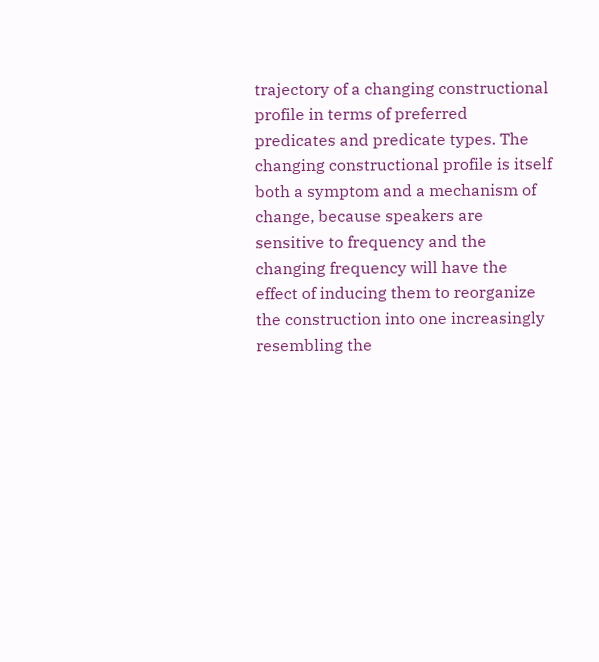trajectory of a changing constructional profile in terms of preferred predicates and predicate types. The changing constructional profile is itself both a symptom and a mechanism of change, because speakers are sensitive to frequency and the changing frequency will have the effect of inducing them to reorganize the construction into one increasingly resembling the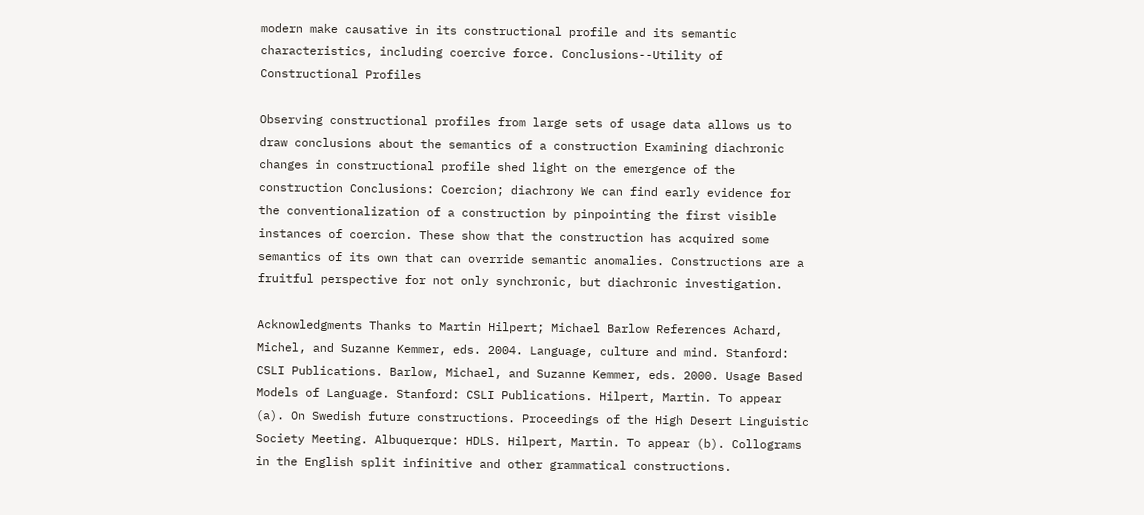modern make causative in its constructional profile and its semantic characteristics, including coercive force. Conclusions--Utility of Constructional Profiles

Observing constructional profiles from large sets of usage data allows us to draw conclusions about the semantics of a construction Examining diachronic changes in constructional profile shed light on the emergence of the construction Conclusions: Coercion; diachrony We can find early evidence for the conventionalization of a construction by pinpointing the first visible instances of coercion. These show that the construction has acquired some semantics of its own that can override semantic anomalies. Constructions are a fruitful perspective for not only synchronic, but diachronic investigation.

Acknowledgments Thanks to Martin Hilpert; Michael Barlow References Achard, Michel, and Suzanne Kemmer, eds. 2004. Language, culture and mind. Stanford: CSLI Publications. Barlow, Michael, and Suzanne Kemmer, eds. 2000. Usage Based Models of Language. Stanford: CSLI Publications. Hilpert, Martin. To appear (a). On Swedish future constructions. Proceedings of the High Desert Linguistic Society Meeting. Albuquerque: HDLS. Hilpert, Martin. To appear (b). Collograms in the English split infinitive and other grammatical constructions.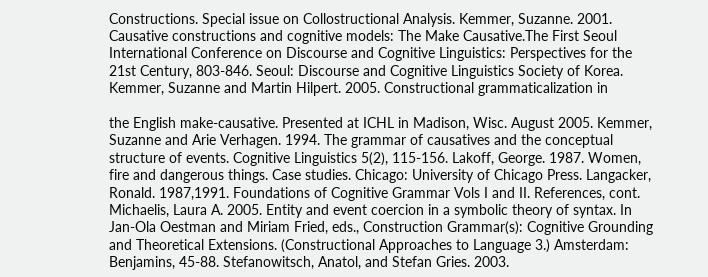Constructions. Special issue on Collostructional Analysis. Kemmer, Suzanne. 2001. Causative constructions and cognitive models: The Make Causative.The First Seoul International Conference on Discourse and Cognitive Linguistics: Perspectives for the 21st Century, 803-846. Seoul: Discourse and Cognitive Linguistics Society of Korea. Kemmer, Suzanne and Martin Hilpert. 2005. Constructional grammaticalization in

the English make-causative. Presented at ICHL in Madison, Wisc. August 2005. Kemmer, Suzanne and Arie Verhagen. 1994. The grammar of causatives and the conceptual structure of events. Cognitive Linguistics 5(2), 115-156. Lakoff, George. 1987. Women, fire and dangerous things. Case studies. Chicago: University of Chicago Press. Langacker, Ronald. 1987,1991. Foundations of Cognitive Grammar Vols I and II. References, cont. Michaelis, Laura A. 2005. Entity and event coercion in a symbolic theory of syntax. In Jan-Ola Oestman and Miriam Fried, eds., Construction Grammar(s): Cognitive Grounding and Theoretical Extensions. (Constructional Approaches to Language 3.) Amsterdam: Benjamins, 45-88. Stefanowitsch, Anatol, and Stefan Gries. 2003.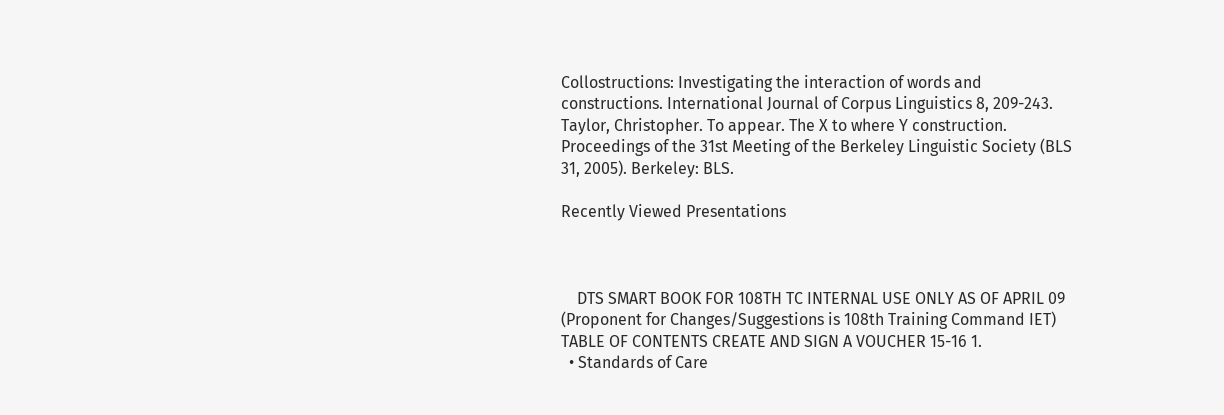Collostructions: Investigating the interaction of words and constructions. International Journal of Corpus Linguistics 8, 209-243. Taylor, Christopher. To appear. The X to where Y construction. Proceedings of the 31st Meeting of the Berkeley Linguistic Society (BLS 31, 2005). Berkeley: BLS.

Recently Viewed Presentations



    DTS SMART BOOK FOR 108TH TC INTERNAL USE ONLY AS OF APRIL 09 (Proponent for Changes/Suggestions is 108th Training Command IET) TABLE OF CONTENTS CREATE AND SIGN A VOUCHER 15-16 1.
  • Standards of Care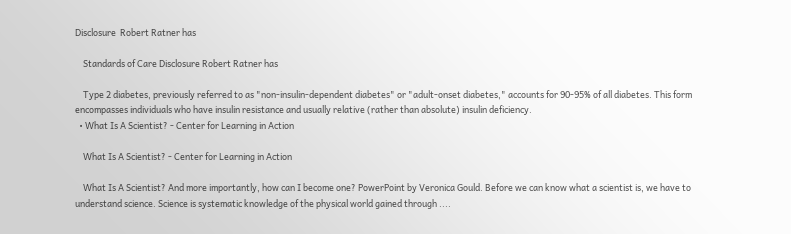Disclosure  Robert Ratner has

    Standards of Care Disclosure Robert Ratner has

    Type 2 diabetes, previously referred to as "non-insulin-dependent diabetes" or "adult-onset diabetes," accounts for 90-95% of all diabetes. This form encompasses individuals who have insulin resistance and usually relative (rather than absolute) insulin deficiency.
  • What Is A Scientist? - Center for Learning in Action

    What Is A Scientist? - Center for Learning in Action

    What Is A Scientist? And more importantly, how can I become one? PowerPoint by Veronica Gould. Before we can know what a scientist is, we have to understand science. Science is systematic knowledge of the physical world gained through ....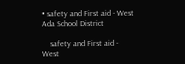• safety and First aid - West Ada School District

    safety and First aid - West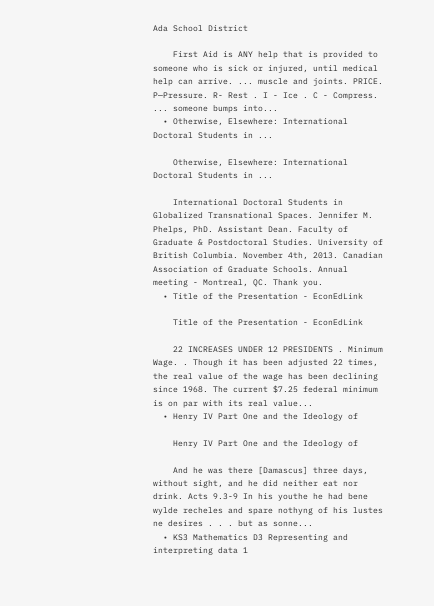Ada School District

    First Aid is ANY help that is provided to someone who is sick or injured, until medical help can arrive. ... muscle and joints. PRICE. P—Pressure. R- Rest . I - Ice . C - Compress. ... someone bumps into...
  • Otherwise, Elsewhere: International Doctoral Students in ...

    Otherwise, Elsewhere: International Doctoral Students in ...

    International Doctoral Students in Globalized Transnational Spaces. Jennifer M. Phelps, PhD. Assistant Dean. Faculty of Graduate & Postdoctoral Studies. University of British Columbia. November 4th, 2013. Canadian Association of Graduate Schools. Annual meeting - Montreal, QC. Thank you.
  • Title of the Presentation - EconEdLink

    Title of the Presentation - EconEdLink

    22 INCREASES UNDER 12 PRESIDENTS . Minimum Wage. . Though it has been adjusted 22 times, the real value of the wage has been declining since 1968. The current $7.25 federal minimum is on par with its real value...
  • Henry IV Part One and the Ideology of

    Henry IV Part One and the Ideology of

    And he was there [Damascus] three days, without sight, and he did neither eat nor drink. Acts 9.3-9 In his youthe he had bene wylde recheles and spare nothyng of his lustes ne desires . . . but as sonne...
  • KS3 Mathematics D3 Representing and interpreting data 1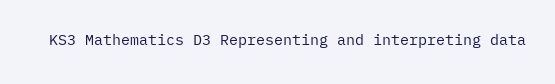KS3 Mathematics D3 Representing and interpreting data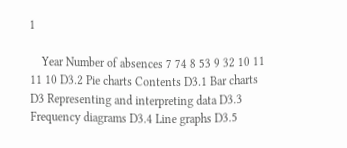1

    Year Number of absences 7 74 8 53 9 32 10 11 11 10 D3.2 Pie charts Contents D3.1 Bar charts D3 Representing and interpreting data D3.3 Frequency diagrams D3.4 Line graphs D3.5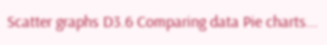Scatter graphs D3.6 Comparing data Pie charts...